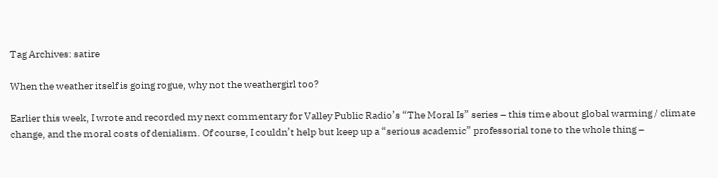Tag Archives: satire

When the weather itself is going rogue, why not the weathergirl too?

Earlier this week, I wrote and recorded my next commentary for Valley Public Radio’s “The Moral Is” series – this time about global warming / climate change, and the moral costs of denialism. Of course, I couldn’t help but keep up a “serious academic” professorial tone to the whole thing –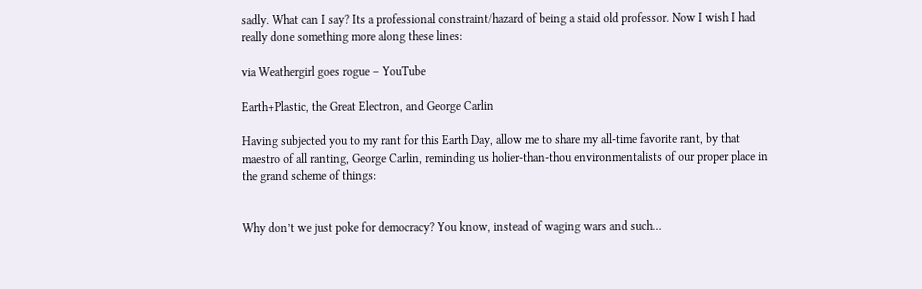sadly. What can I say? Its a professional constraint/hazard of being a staid old professor. Now I wish I had really done something more along these lines:

via Weathergirl goes rogue – YouTube

Earth+Plastic, the Great Electron, and George Carlin

Having subjected you to my rant for this Earth Day, allow me to share my all-time favorite rant, by that maestro of all ranting, George Carlin, reminding us holier-than-thou environmentalists of our proper place in the grand scheme of things:


Why don’t we just poke for democracy? You know, instead of waging wars and such…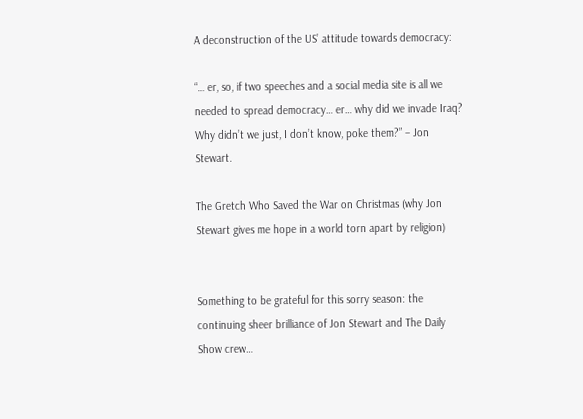A deconstruction of the US’ attitude towards democracy:

“… er, so, if two speeches and a social media site is all we needed to spread democracy… er… why did we invade Iraq? Why didn’t we just, I don’t know, poke them?” – Jon Stewart.

The Gretch Who Saved the War on Christmas (why Jon Stewart gives me hope in a world torn apart by religion)


Something to be grateful for this sorry season: the continuing sheer brilliance of Jon Stewart and The Daily Show crew…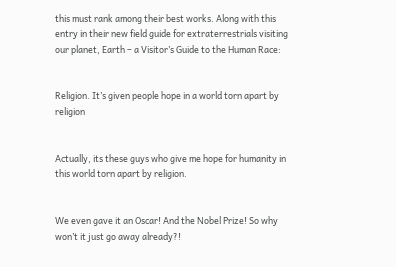this must rank among their best works. Along with this entry in their new field guide for extraterrestrials visiting our planet, Earth – a Visitor’s Guide to the Human Race:


Religion. It’s given people hope in a world torn apart by religion


Actually, its these guys who give me hope for humanity in this world torn apart by religion.


We even gave it an Oscar! And the Nobel Prize! So why won’t it just go away already?!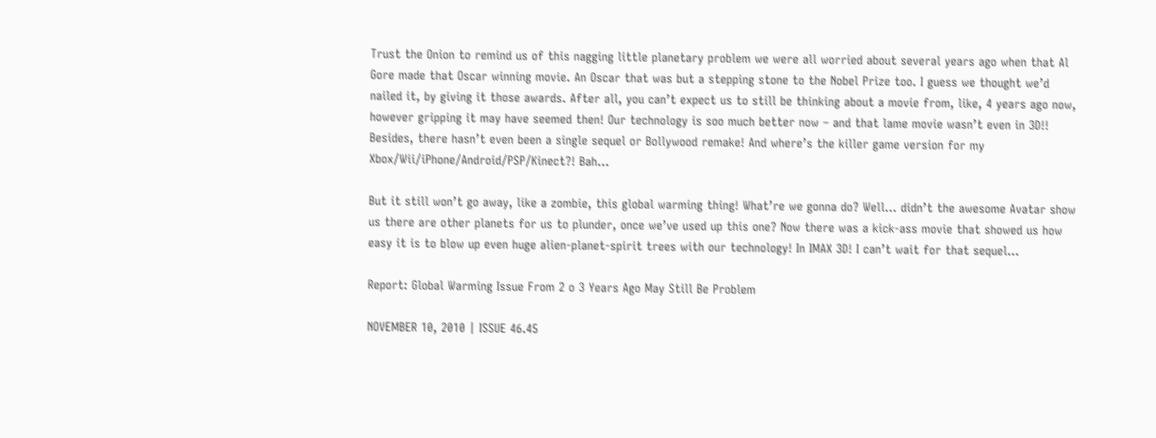Trust the Onion to remind us of this nagging little planetary problem we were all worried about several years ago when that Al Gore made that Oscar winning movie. An Oscar that was but a stepping stone to the Nobel Prize too. I guess we thought we’d nailed it, by giving it those awards. After all, you can’t expect us to still be thinking about a movie from, like, 4 years ago now, however gripping it may have seemed then! Our technology is soo much better now – and that lame movie wasn’t even in 3D!! Besides, there hasn’t even been a single sequel or Bollywood remake! And where’s the killer game version for my Xbox/Wii/iPhone/Android/PSP/Kinect?! Bah…

But it still won’t go away, like a zombie, this global warming thing! What’re we gonna do? Well… didn’t the awesome Avatar show us there are other planets for us to plunder, once we’ve used up this one? Now there was a kick-ass movie that showed us how easy it is to blow up even huge alien-planet-spirit trees with our technology! In IMAX 3D! I can’t wait for that sequel…

Report: Global Warming Issue From 2 o 3 Years Ago May Still Be Problem

NOVEMBER 10, 2010 | ISSUE 46.45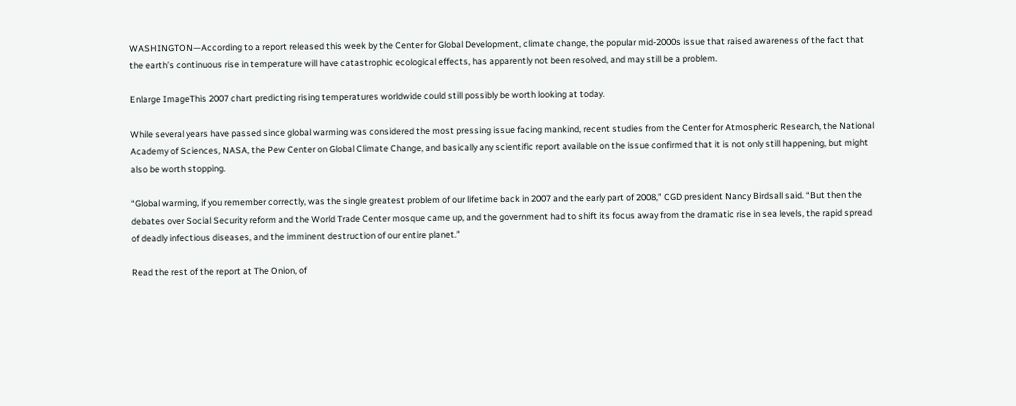WASHINGTON—According to a report released this week by the Center for Global Development, climate change, the popular mid-2000s issue that raised awareness of the fact that the earth’s continuous rise in temperature will have catastrophic ecological effects, has apparently not been resolved, and may still be a problem.

Enlarge ImageThis 2007 chart predicting rising temperatures worldwide could still possibly be worth looking at today.

While several years have passed since global warming was considered the most pressing issue facing mankind, recent studies from the Center for Atmospheric Research, the National Academy of Sciences, NASA, the Pew Center on Global Climate Change, and basically any scientific report available on the issue confirmed that it is not only still happening, but might also be worth stopping.

“Global warming, if you remember correctly, was the single greatest problem of our lifetime back in 2007 and the early part of 2008,” CGD president Nancy Birdsall said. “But then the debates over Social Security reform and the World Trade Center mosque came up, and the government had to shift its focus away from the dramatic rise in sea levels, the rapid spread of deadly infectious diseases, and the imminent destruction of our entire planet.”

Read the rest of the report at The Onion, of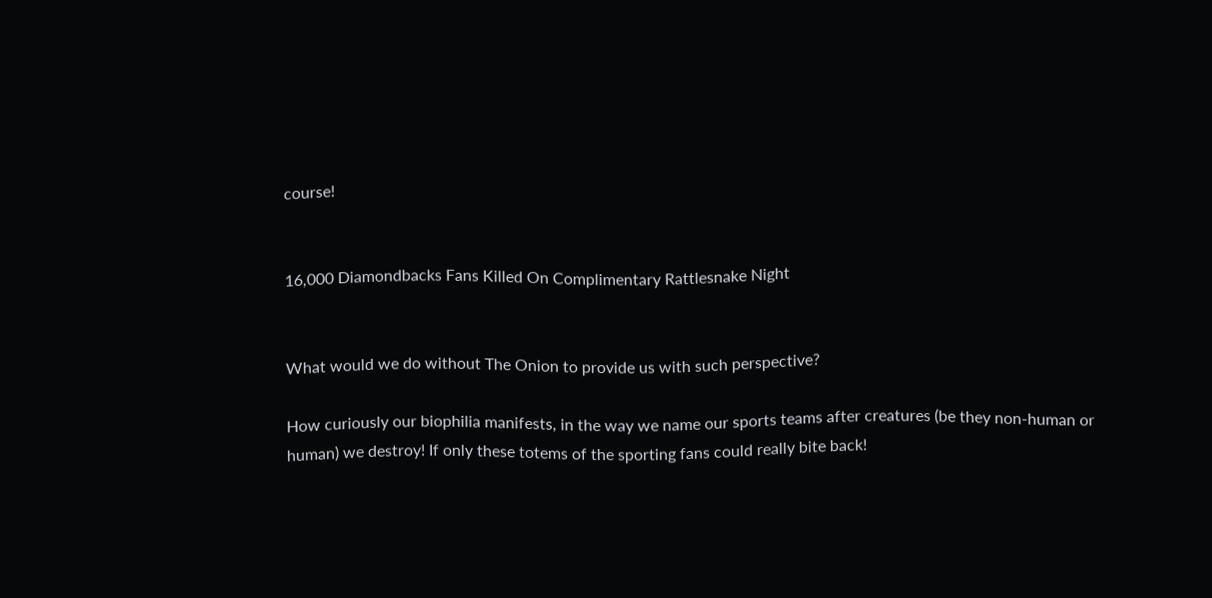course!


16,000 Diamondbacks Fans Killed On Complimentary Rattlesnake Night


What would we do without The Onion to provide us with such perspective?

How curiously our biophilia manifests, in the way we name our sports teams after creatures (be they non-human or human) we destroy! If only these totems of the sporting fans could really bite back!